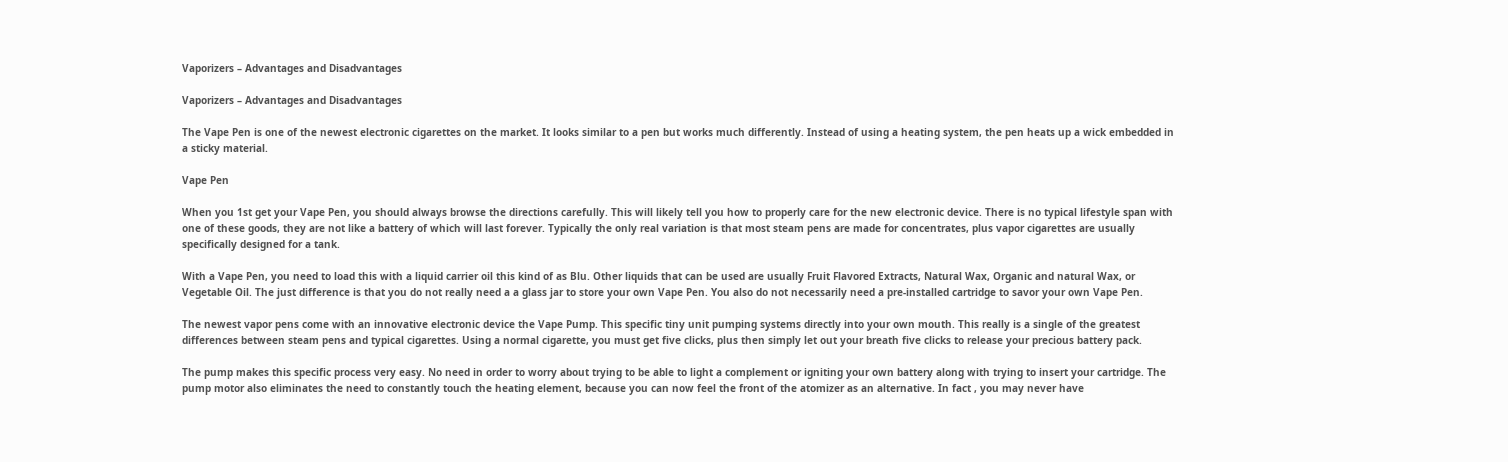Vaporizers – Advantages and Disadvantages

Vaporizers – Advantages and Disadvantages

The Vape Pen is one of the newest electronic cigarettes on the market. It looks similar to a pen but works much differently. Instead of using a heating system, the pen heats up a wick embedded in a sticky material.

Vape Pen

When you 1st get your Vape Pen, you should always browse the directions carefully. This will likely tell you how to properly care for the new electronic device. There is no typical lifestyle span with one of these goods, they are not like a battery of which will last forever. Typically the only real variation is that most steam pens are made for concentrates, plus vapor cigarettes are usually specifically designed for a tank.

With a Vape Pen, you need to load this with a liquid carrier oil this kind of as Blu. Other liquids that can be used are usually Fruit Flavored Extracts, Natural Wax, Organic and natural Wax, or Vegetable Oil. The just difference is that you do not really need a a glass jar to store your own Vape Pen. You also do not necessarily need a pre-installed cartridge to savor your own Vape Pen.

The newest vapor pens come with an innovative electronic device the Vape Pump. This specific tiny unit pumping systems directly into your own mouth. This really is a single of the greatest differences between steam pens and typical cigarettes. Using a normal cigarette, you must get five clicks, plus then simply let out your breath five clicks to release your precious battery pack.

The pump makes this specific process very easy. No need in order to worry about trying to be able to light a complement or igniting your own battery along with trying to insert your cartridge. The pump motor also eliminates the need to constantly touch the heating element, because you can now feel the front of the atomizer as an alternative. In fact , you may never have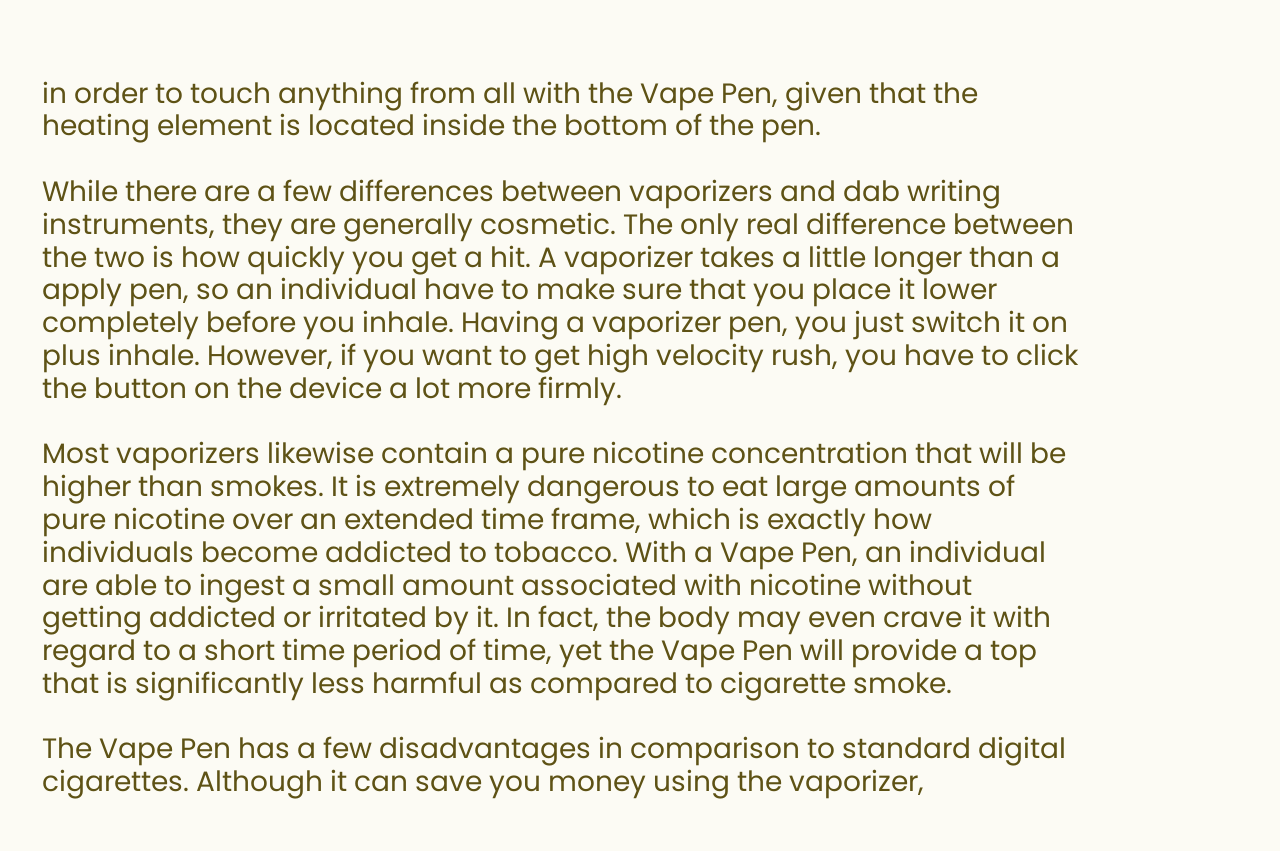in order to touch anything from all with the Vape Pen, given that the heating element is located inside the bottom of the pen.

While there are a few differences between vaporizers and dab writing instruments, they are generally cosmetic. The only real difference between the two is how quickly you get a hit. A vaporizer takes a little longer than a apply pen, so an individual have to make sure that you place it lower completely before you inhale. Having a vaporizer pen, you just switch it on plus inhale. However, if you want to get high velocity rush, you have to click the button on the device a lot more firmly.

Most vaporizers likewise contain a pure nicotine concentration that will be higher than smokes. It is extremely dangerous to eat large amounts of pure nicotine over an extended time frame, which is exactly how individuals become addicted to tobacco. With a Vape Pen, an individual are able to ingest a small amount associated with nicotine without getting addicted or irritated by it. In fact, the body may even crave it with regard to a short time period of time, yet the Vape Pen will provide a top that is significantly less harmful as compared to cigarette smoke.

The Vape Pen has a few disadvantages in comparison to standard digital cigarettes. Although it can save you money using the vaporizer,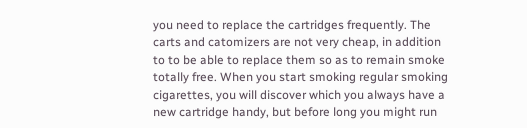you need to replace the cartridges frequently. The carts and catomizers are not very cheap, in addition to to be able to replace them so as to remain smoke totally free. When you start smoking regular smoking cigarettes, you will discover which you always have a new cartridge handy, but before long you might run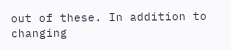out of these. In addition to changing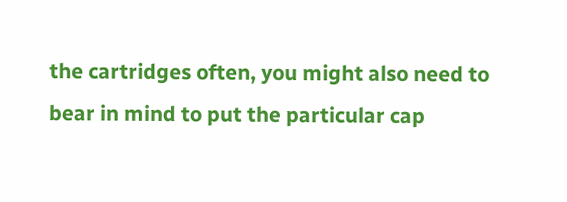the cartridges often, you might also need to bear in mind to put the particular cap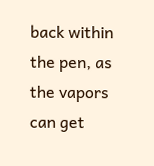back within the pen, as the vapors can get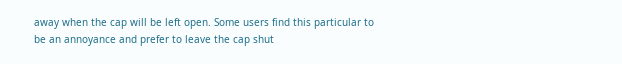away when the cap will be left open. Some users find this particular to be an annoyance and prefer to leave the cap shut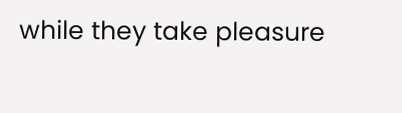while they take pleasure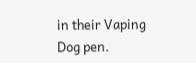in their Vaping Dog pen.